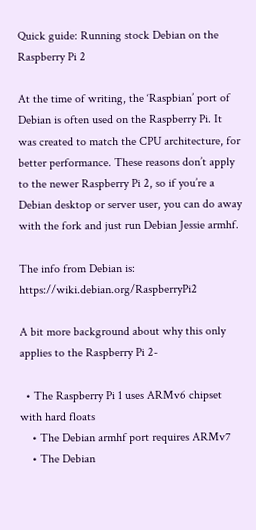Quick guide: Running stock Debian on the Raspberry Pi 2

At the time of writing, the ‘Raspbian’ port of Debian is often used on the Raspberry Pi. It was created to match the CPU architecture, for better performance. These reasons don’t apply to the newer Raspberry Pi 2, so if you’re a Debian desktop or server user, you can do away with the fork and just run Debian Jessie armhf.

The info from Debian is: https://wiki.debian.org/RaspberryPi2

A bit more background about why this only applies to the Raspberry Pi 2-

  • The Raspberry Pi 1 uses ARMv6 chipset with hard floats
    • The Debian armhf port requires ARMv7
    • The Debian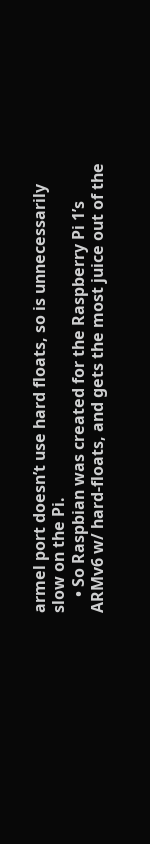armel port doesn’t use hard floats, so is unnecessarily slow on the Pi.
    • So Raspbian was created for the Raspberry Pi 1’s ARMv6 w/ hard-floats, and gets the most juice out of the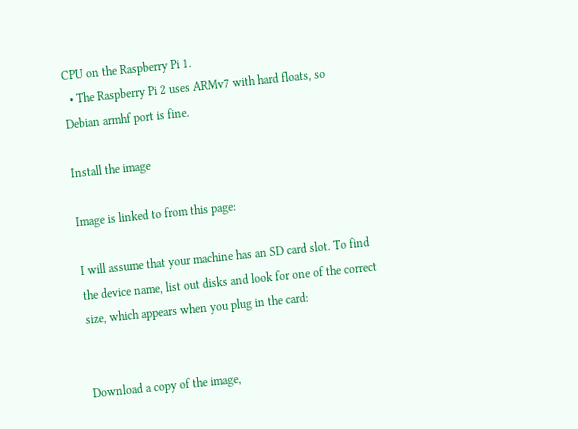CPU on the Raspberry Pi 1.
  • The Raspberry Pi 2 uses ARMv7 with hard floats, so Debian armhf port is fine.

Install the image

Image is linked to from this page:

I will assume that your machine has an SD card slot. To find the device name, list out disks and look for one of the correct size, which appears when you plug in the card:


Download a copy of the image,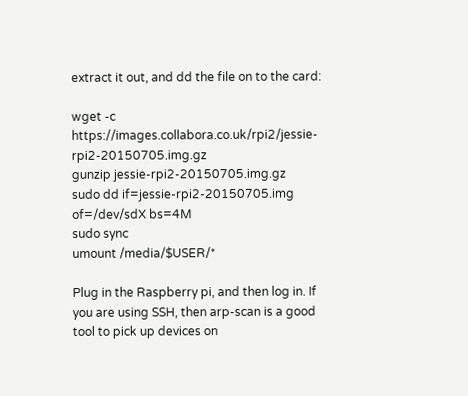extract it out, and dd the file on to the card:

wget -c https://images.collabora.co.uk/rpi2/jessie-rpi2-20150705.img.gz
gunzip jessie-rpi2-20150705.img.gz
sudo dd if=jessie-rpi2-20150705.img of=/dev/sdX bs=4M
sudo sync
umount /media/$USER/*

Plug in the Raspberry pi, and then log in. If you are using SSH, then arp-scan is a good tool to pick up devices on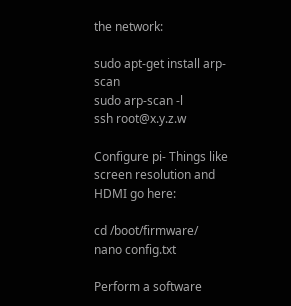the network:

sudo apt-get install arp-scan
sudo arp-scan -l
ssh root@x.y.z.w

Configure pi- Things like screen resolution and HDMI go here:

cd /boot/firmware/
nano config.txt

Perform a software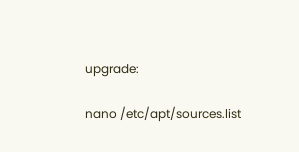upgrade:

nano /etc/apt/sources.list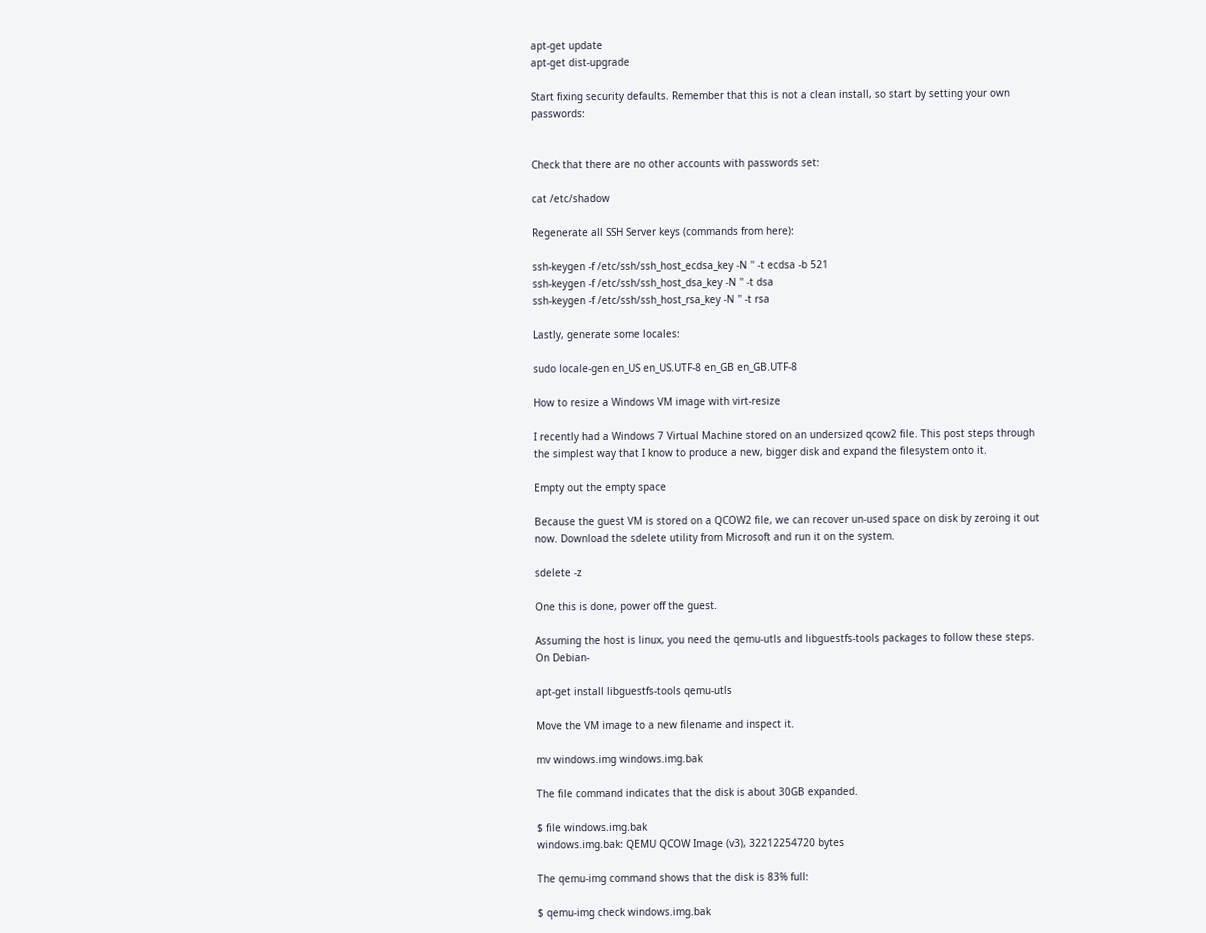apt-get update
apt-get dist-upgrade

Start fixing security defaults. Remember that this is not a clean install, so start by setting your own passwords:


Check that there are no other accounts with passwords set:

cat /etc/shadow

Regenerate all SSH Server keys (commands from here):

ssh-keygen -f /etc/ssh/ssh_host_ecdsa_key -N '' -t ecdsa -b 521
ssh-keygen -f /etc/ssh/ssh_host_dsa_key -N '' -t dsa
ssh-keygen -f /etc/ssh/ssh_host_rsa_key -N '' -t rsa

Lastly, generate some locales:

sudo locale-gen en_US en_US.UTF-8 en_GB en_GB.UTF-8

How to resize a Windows VM image with virt-resize

I recently had a Windows 7 Virtual Machine stored on an undersized qcow2 file. This post steps through the simplest way that I know to produce a new, bigger disk and expand the filesystem onto it.

Empty out the empty space

Because the guest VM is stored on a QCOW2 file, we can recover un-used space on disk by zeroing it out now. Download the sdelete utility from Microsoft and run it on the system.

sdelete -z

One this is done, power off the guest.

Assuming the host is linux, you need the qemu-utls and libguestfs-tools packages to follow these steps. On Debian-

apt-get install libguestfs-tools qemu-utls

Move the VM image to a new filename and inspect it.

mv windows.img windows.img.bak

The file command indicates that the disk is about 30GB expanded.

$ file windows.img.bak
windows.img.bak: QEMU QCOW Image (v3), 32212254720 bytes

The qemu-img command shows that the disk is 83% full:

$ qemu-img check windows.img.bak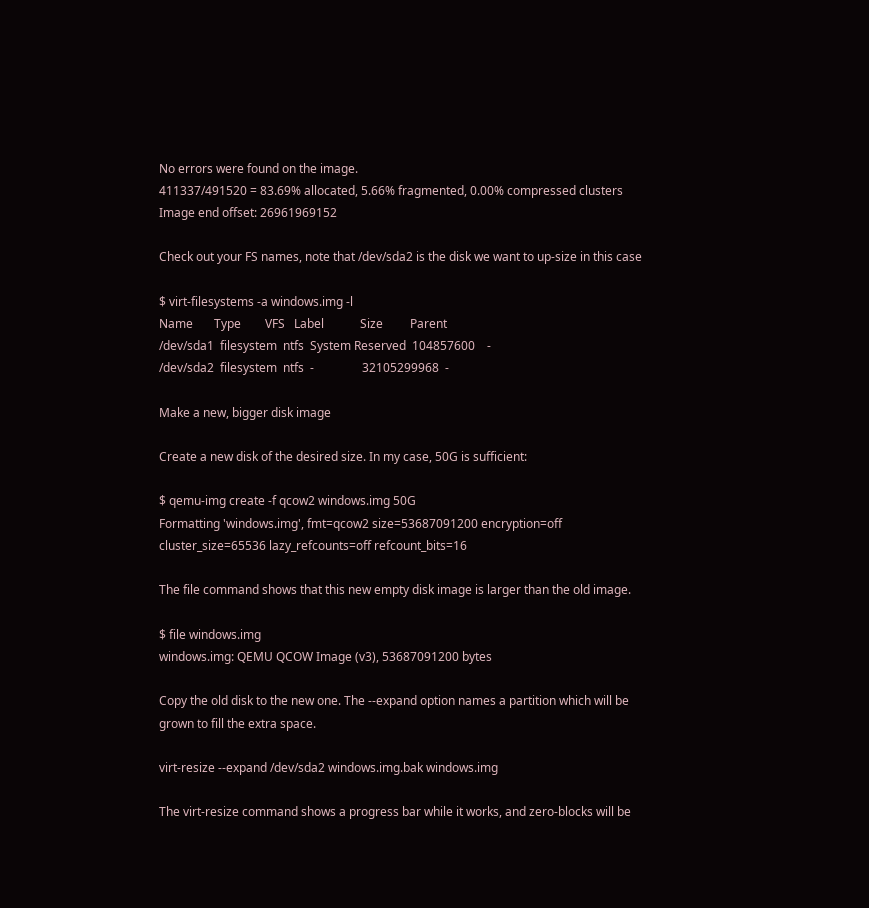No errors were found on the image.
411337/491520 = 83.69% allocated, 5.66% fragmented, 0.00% compressed clusters
Image end offset: 26961969152

Check out your FS names, note that /dev/sda2 is the disk we want to up-size in this case

$ virt-filesystems -a windows.img -l
Name       Type        VFS   Label            Size         Parent
/dev/sda1  filesystem  ntfs  System Reserved  104857600    -
/dev/sda2  filesystem  ntfs  -                32105299968  -

Make a new, bigger disk image

Create a new disk of the desired size. In my case, 50G is sufficient:

$ qemu-img create -f qcow2 windows.img 50G
Formatting 'windows.img', fmt=qcow2 size=53687091200 encryption=off cluster_size=65536 lazy_refcounts=off refcount_bits=16

The file command shows that this new empty disk image is larger than the old image.

$ file windows.img
windows.img: QEMU QCOW Image (v3), 53687091200 bytes

Copy the old disk to the new one. The --expand option names a partition which will be grown to fill the extra space.

virt-resize --expand /dev/sda2 windows.img.bak windows.img

The virt-resize command shows a progress bar while it works, and zero-blocks will be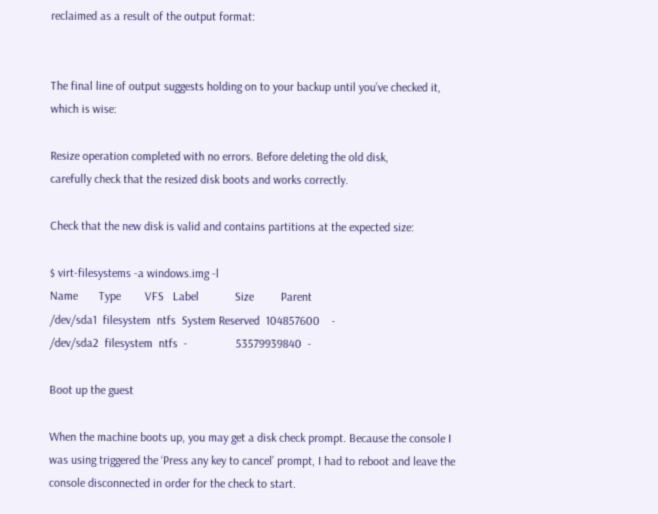reclaimed as a result of the output format:


The final line of output suggests holding on to your backup until you’ve checked it, which is wise:

Resize operation completed with no errors. Before deleting the old disk,
carefully check that the resized disk boots and works correctly.

Check that the new disk is valid and contains partitions at the expected size:

$ virt-filesystems -a windows.img -l
Name       Type        VFS   Label            Size         Parent
/dev/sda1  filesystem  ntfs  System Reserved  104857600    -
/dev/sda2  filesystem  ntfs  -                53579939840  -

Boot up the guest

When the machine boots up, you may get a disk check prompt. Because the console I was using triggered the ‘Press any key to cancel’ prompt, I had to reboot and leave the console disconnected in order for the check to start.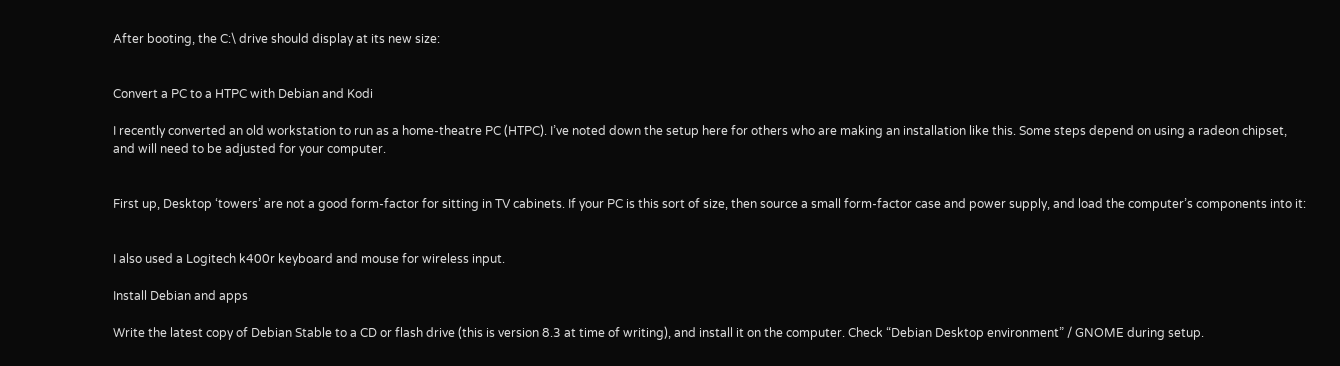After booting, the C:\ drive should display at its new size:


Convert a PC to a HTPC with Debian and Kodi

I recently converted an old workstation to run as a home-theatre PC (HTPC). I’ve noted down the setup here for others who are making an installation like this. Some steps depend on using a radeon chipset, and will need to be adjusted for your computer.


First up, Desktop ‘towers’ are not a good form-factor for sitting in TV cabinets. If your PC is this sort of size, then source a small form-factor case and power supply, and load the computer’s components into it:


I also used a Logitech k400r keyboard and mouse for wireless input.

Install Debian and apps

Write the latest copy of Debian Stable to a CD or flash drive (this is version 8.3 at time of writing), and install it on the computer. Check “Debian Desktop environment” / GNOME during setup.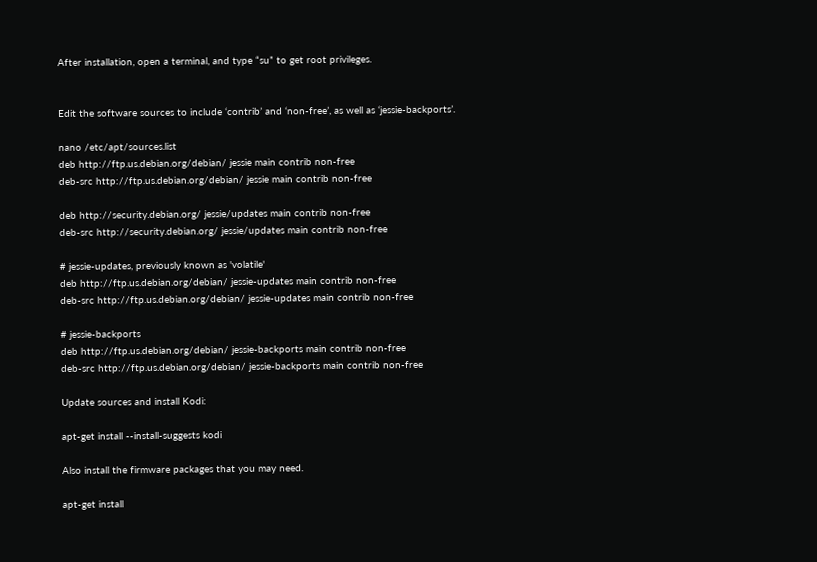After installation, open a terminal, and type “su” to get root privileges.


Edit the software sources to include ‘contrib’ and ‘non-free’, as well as ‘jessie-backports’.

nano /etc/apt/sources.list
deb http://ftp.us.debian.org/debian/ jessie main contrib non-free
deb-src http://ftp.us.debian.org/debian/ jessie main contrib non-free

deb http://security.debian.org/ jessie/updates main contrib non-free
deb-src http://security.debian.org/ jessie/updates main contrib non-free

# jessie-updates, previously known as 'volatile'
deb http://ftp.us.debian.org/debian/ jessie-updates main contrib non-free
deb-src http://ftp.us.debian.org/debian/ jessie-updates main contrib non-free

# jessie-backports
deb http://ftp.us.debian.org/debian/ jessie-backports main contrib non-free
deb-src http://ftp.us.debian.org/debian/ jessie-backports main contrib non-free

Update sources and install Kodi:

apt-get install --install-suggests kodi

Also install the firmware packages that you may need.

apt-get install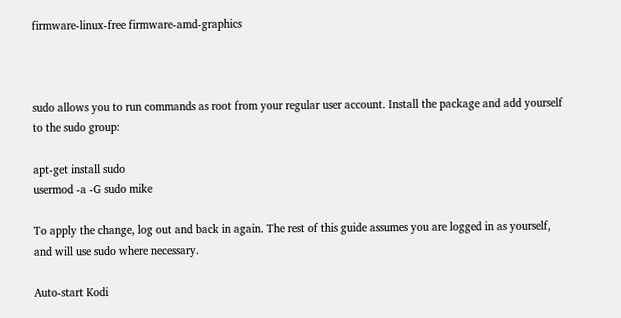firmware-linux-free firmware-amd-graphics



sudo allows you to run commands as root from your regular user account. Install the package and add yourself to the sudo group:

apt-get install sudo
usermod -a -G sudo mike

To apply the change, log out and back in again. The rest of this guide assumes you are logged in as yourself, and will use sudo where necessary.

Auto-start Kodi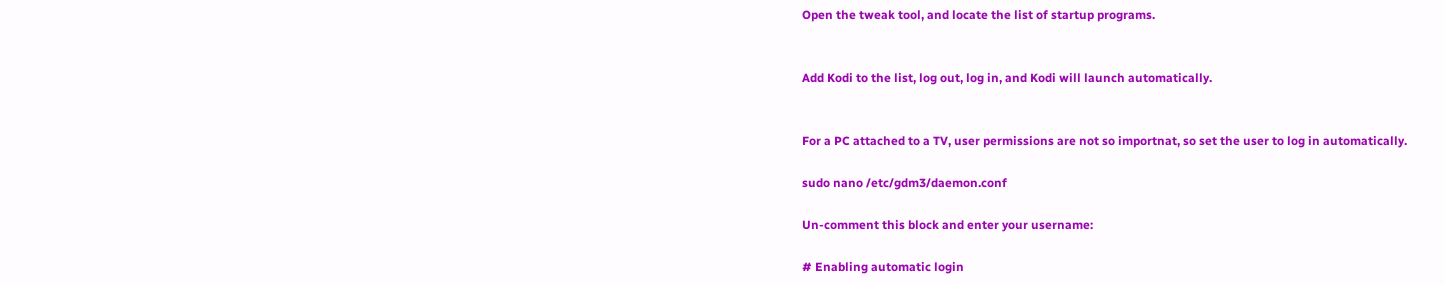Open the tweak tool, and locate the list of startup programs.


Add Kodi to the list, log out, log in, and Kodi will launch automatically.


For a PC attached to a TV, user permissions are not so importnat, so set the user to log in automatically.

sudo nano /etc/gdm3/daemon.conf

Un-comment this block and enter your username:

# Enabling automatic login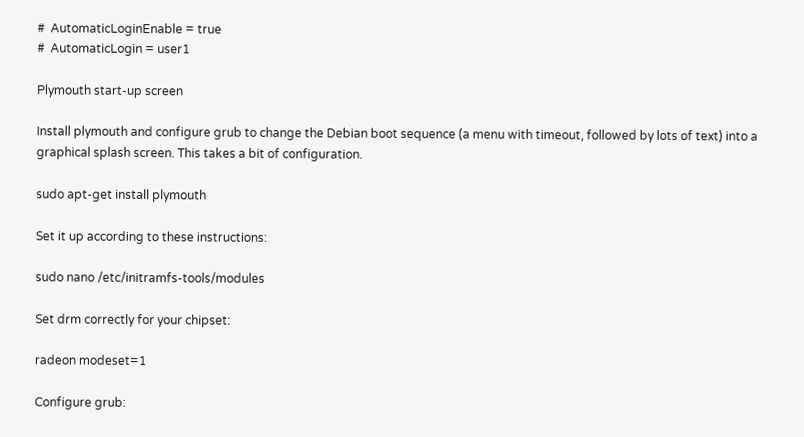#  AutomaticLoginEnable = true
#  AutomaticLogin = user1

Plymouth start-up screen

Install plymouth and configure grub to change the Debian boot sequence (a menu with timeout, followed by lots of text) into a graphical splash screen. This takes a bit of configuration.

sudo apt-get install plymouth

Set it up according to these instructions:

sudo nano /etc/initramfs-tools/modules

Set drm correctly for your chipset:

radeon modeset=1

Configure grub: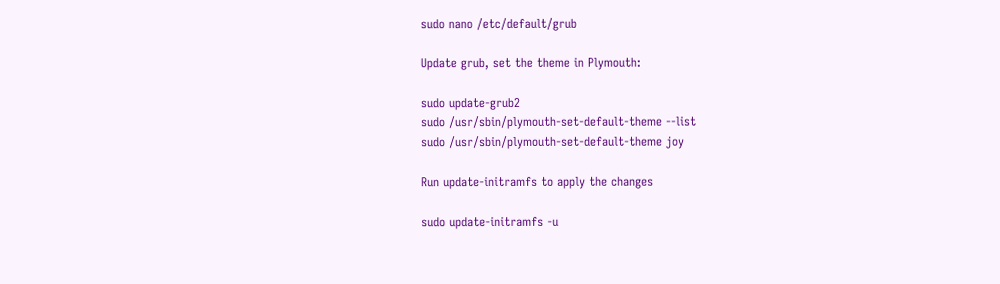sudo nano /etc/default/grub

Update grub, set the theme in Plymouth:

sudo update-grub2
sudo /usr/sbin/plymouth-set-default-theme --list
sudo /usr/sbin/plymouth-set-default-theme joy

Run update-initramfs to apply the changes

sudo update-initramfs -u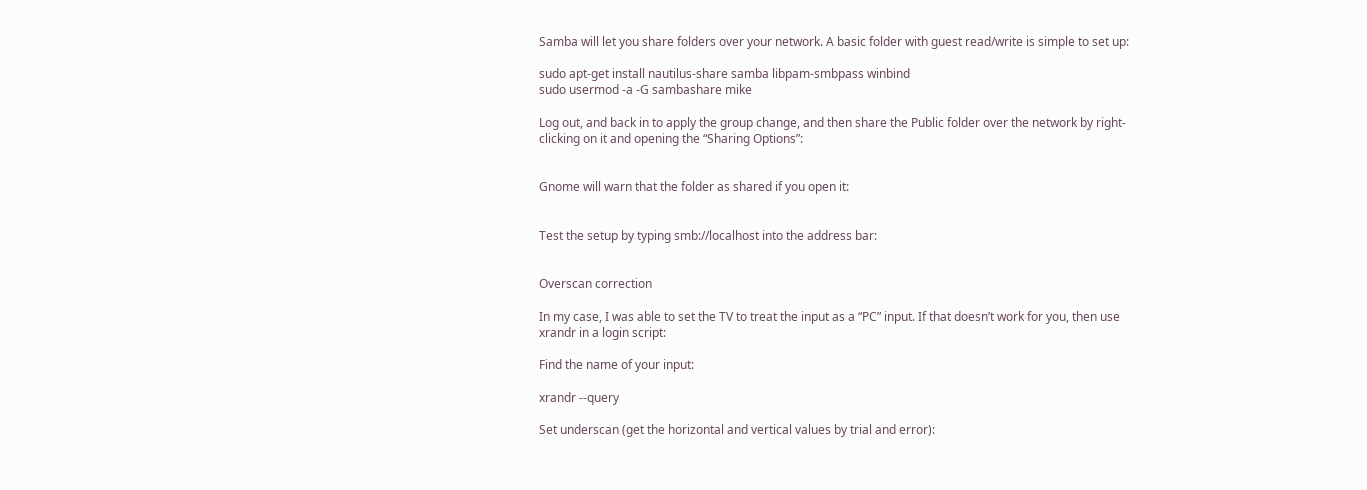Samba will let you share folders over your network. A basic folder with guest read/write is simple to set up:

sudo apt-get install nautilus-share samba libpam-smbpass winbind
sudo usermod -a -G sambashare mike

Log out, and back in to apply the group change, and then share the Public folder over the network by right-clicking on it and opening the “Sharing Options”:


Gnome will warn that the folder as shared if you open it:


Test the setup by typing smb://localhost into the address bar:


Overscan correction

In my case, I was able to set the TV to treat the input as a “PC” input. If that doesn’t work for you, then use xrandr in a login script:

Find the name of your input:

xrandr --query

Set underscan (get the horizontal and vertical values by trial and error):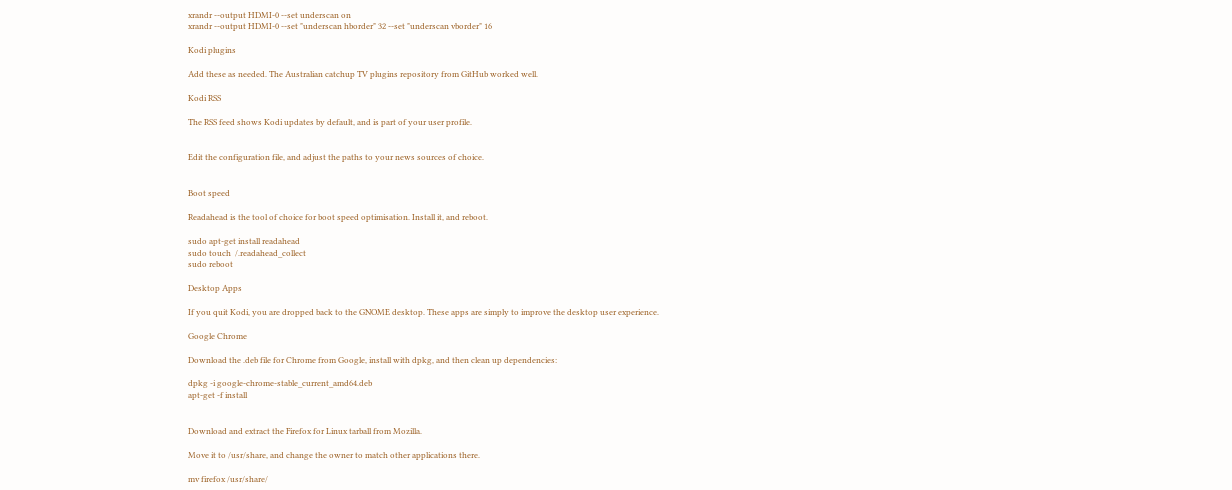xrandr --output HDMI-0 --set underscan on
xrandr --output HDMI-0 --set "underscan hborder" 32 --set "underscan vborder" 16

Kodi plugins

Add these as needed. The Australian catchup TV plugins repository from GitHub worked well.

Kodi RSS

The RSS feed shows Kodi updates by default, and is part of your user profile.


Edit the configuration file, and adjust the paths to your news sources of choice.


Boot speed

Readahead is the tool of choice for boot speed optimisation. Install it, and reboot.

sudo apt-get install readahead
sudo touch  /.readahead_collect
sudo reboot

Desktop Apps

If you quit Kodi, you are dropped back to the GNOME desktop. These apps are simply to improve the desktop user experience.

Google Chrome

Download the .deb file for Chrome from Google, install with dpkg, and then clean up dependencies:

dpkg -i google-chrome-stable_current_amd64.deb
apt-get -f install


Download and extract the Firefox for Linux tarball from Mozilla.

Move it to /usr/share, and change the owner to match other applications there.

mv firefox /usr/share/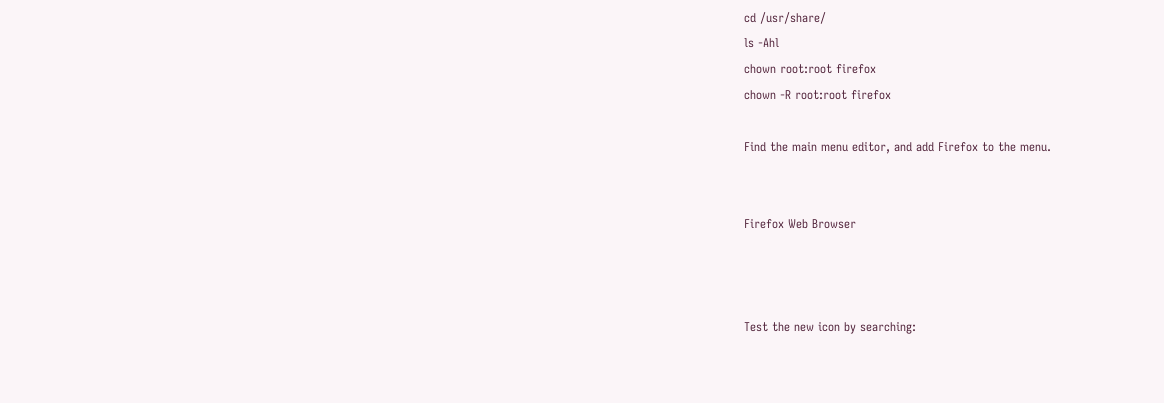cd /usr/share/
ls -Ahl
chown root:root firefox
chown -R root:root firefox

Find the main menu editor, and add Firefox to the menu.


Firefox Web Browser



Test the new icon by searching: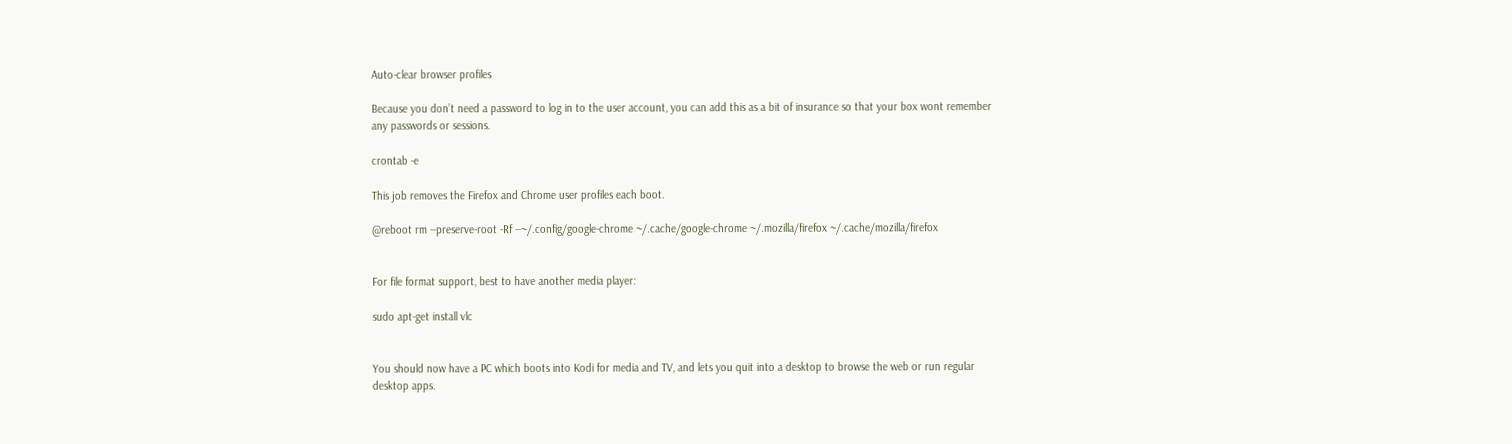Auto-clear browser profiles

Because you don’t need a password to log in to the user account, you can add this as a bit of insurance so that your box wont remember any passwords or sessions.

crontab -e

This job removes the Firefox and Chrome user profiles each boot.

@reboot rm --preserve-root -Rf --~/.config/google-chrome ~/.cache/google-chrome ~/.mozilla/firefox ~/.cache/mozilla/firefox


For file format support, best to have another media player:

sudo apt-get install vlc


You should now have a PC which boots into Kodi for media and TV, and lets you quit into a desktop to browse the web or run regular desktop apps.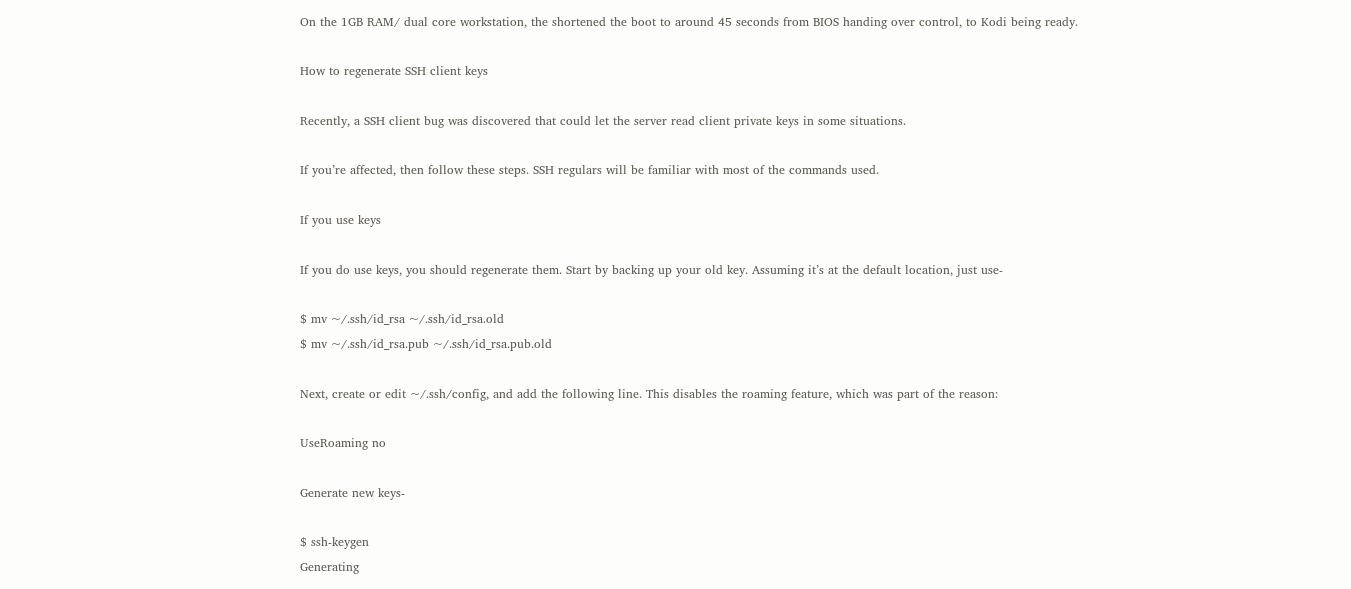On the 1GB RAM/ dual core workstation, the shortened the boot to around 45 seconds from BIOS handing over control, to Kodi being ready.

How to regenerate SSH client keys

Recently, a SSH client bug was discovered that could let the server read client private keys in some situations.

If you’re affected, then follow these steps. SSH regulars will be familiar with most of the commands used.

If you use keys

If you do use keys, you should regenerate them. Start by backing up your old key. Assuming it’s at the default location, just use-

$ mv ~/.ssh/id_rsa ~/.ssh/id_rsa.old
$ mv ~/.ssh/id_rsa.pub ~/.ssh/id_rsa.pub.old

Next, create or edit ~/.ssh/config, and add the following line. This disables the roaming feature, which was part of the reason:

UseRoaming no

Generate new keys-

$ ssh-keygen
Generating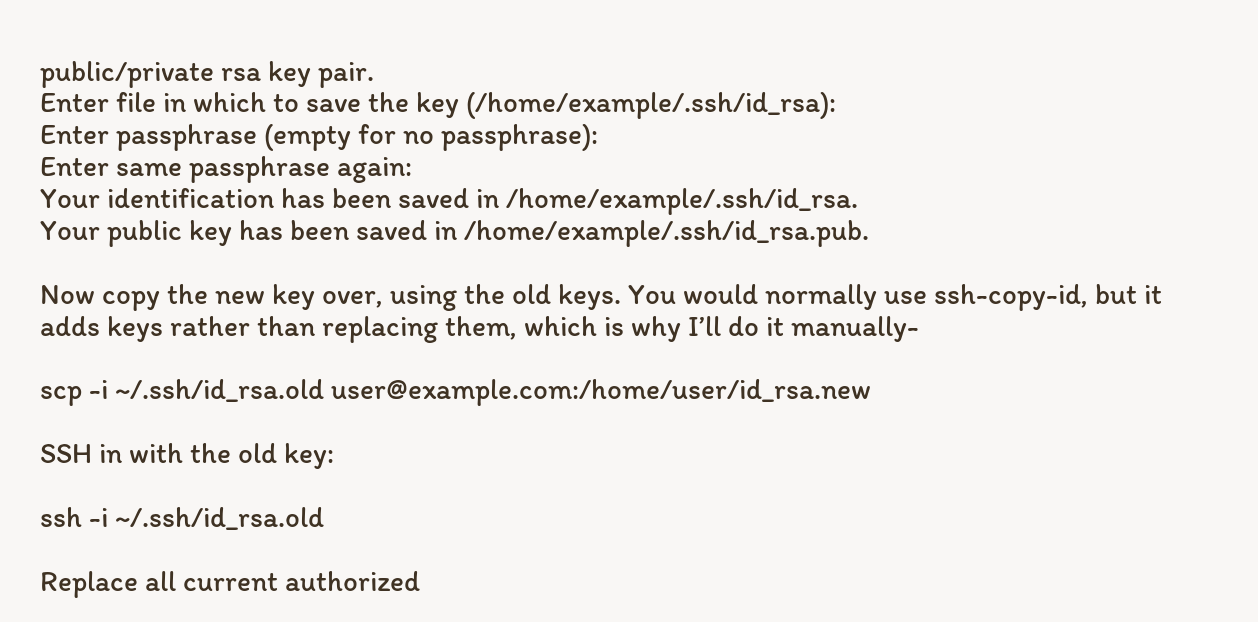public/private rsa key pair.
Enter file in which to save the key (/home/example/.ssh/id_rsa):
Enter passphrase (empty for no passphrase):
Enter same passphrase again:
Your identification has been saved in /home/example/.ssh/id_rsa.
Your public key has been saved in /home/example/.ssh/id_rsa.pub.

Now copy the new key over, using the old keys. You would normally use ssh-copy-id, but it adds keys rather than replacing them, which is why I’ll do it manually-

scp -i ~/.ssh/id_rsa.old user@example.com:/home/user/id_rsa.new

SSH in with the old key:

ssh -i ~/.ssh/id_rsa.old

Replace all current authorized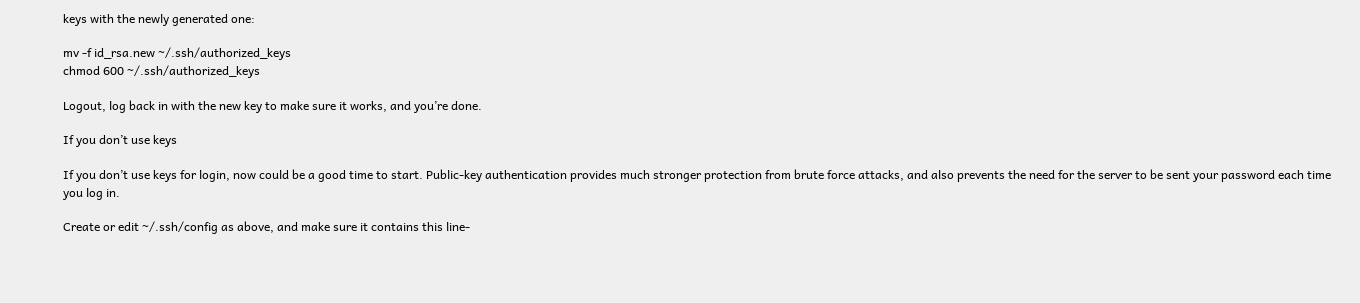keys with the newly generated one:

mv -f id_rsa.new ~/.ssh/authorized_keys
chmod 600 ~/.ssh/authorized_keys

Logout, log back in with the new key to make sure it works, and you’re done.

If you don’t use keys

If you don’t use keys for login, now could be a good time to start. Public-key authentication provides much stronger protection from brute force attacks, and also prevents the need for the server to be sent your password each time you log in.

Create or edit ~/.ssh/config as above, and make sure it contains this line-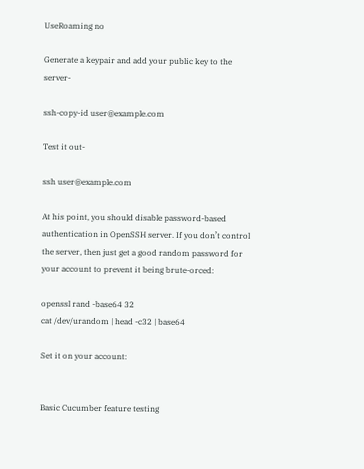UseRoaming no

Generate a keypair and add your public key to the server-

ssh-copy-id user@example.com

Test it out-

ssh user@example.com

At his point, you should disable password-based authentication in OpenSSH server. If you don’t control the server, then just get a good random password for your account to prevent it being brute-orced:

openssl rand -base64 32
cat /dev/urandom | head -c32 | base64

Set it on your account:


Basic Cucumber feature testing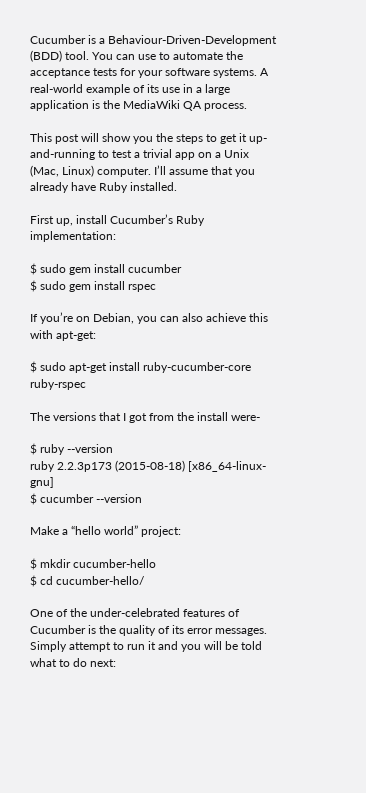Cucumber is a Behaviour-Driven-Development (BDD) tool. You can use to automate the acceptance tests for your software systems. A real-world example of its use in a large application is the MediaWiki QA process.

This post will show you the steps to get it up-and-running to test a trivial app on a Unix (Mac, Linux) computer. I’ll assume that you already have Ruby installed.

First up, install Cucumber’s Ruby implementation:

$ sudo gem install cucumber
$ sudo gem install rspec

If you’re on Debian, you can also achieve this with apt-get:

$ sudo apt-get install ruby-cucumber-core ruby-rspec

The versions that I got from the install were-

$ ruby --version
ruby 2.2.3p173 (2015-08-18) [x86_64-linux-gnu]
$ cucumber --version

Make a “hello world” project:

$ mkdir cucumber-hello
$ cd cucumber-hello/

One of the under-celebrated features of Cucumber is the quality of its error messages. Simply attempt to run it and you will be told what to do next: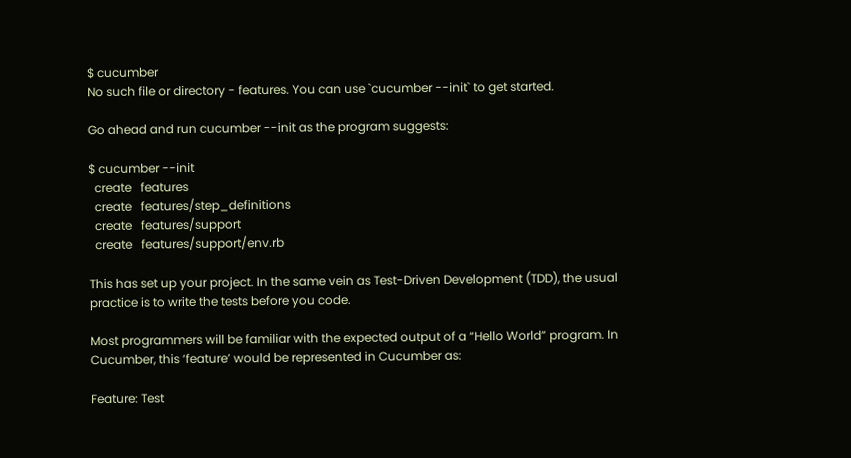$ cucumber
No such file or directory - features. You can use `cucumber --init` to get started.

Go ahead and run cucumber --init as the program suggests:

$ cucumber --init
  create   features
  create   features/step_definitions
  create   features/support
  create   features/support/env.rb

This has set up your project. In the same vein as Test-Driven Development (TDD), the usual practice is to write the tests before you code.

Most programmers will be familiar with the expected output of a “Hello World” program. In Cucumber, this ‘feature’ would be represented in Cucumber as:

Feature: Test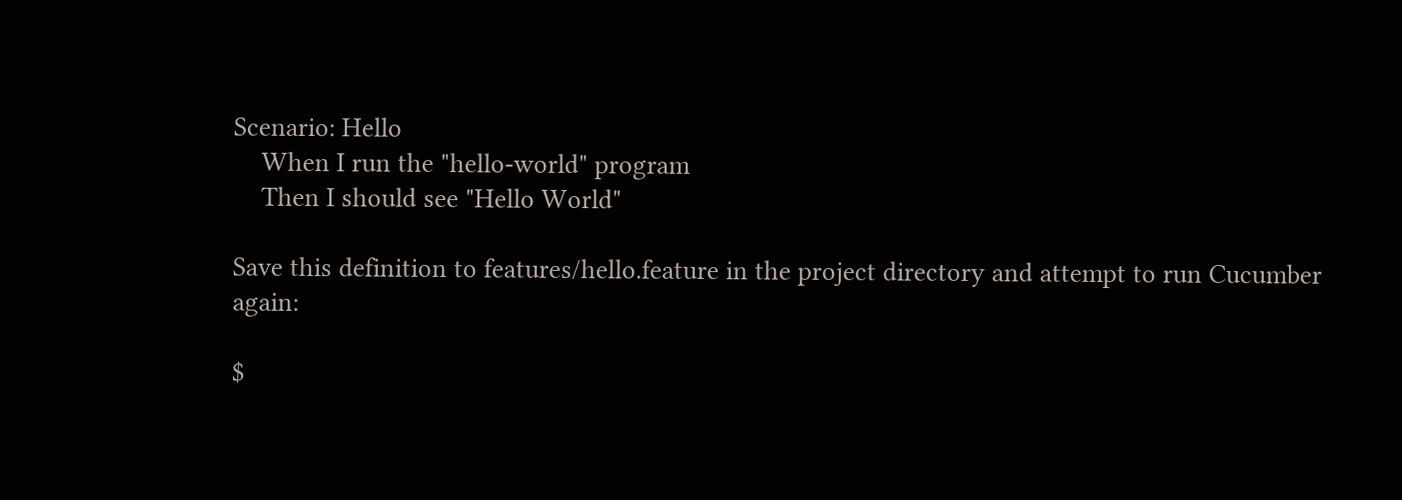Scenario: Hello
    When I run the "hello-world" program
    Then I should see "Hello World"

Save this definition to features/hello.feature in the project directory and attempt to run Cucumber again:

$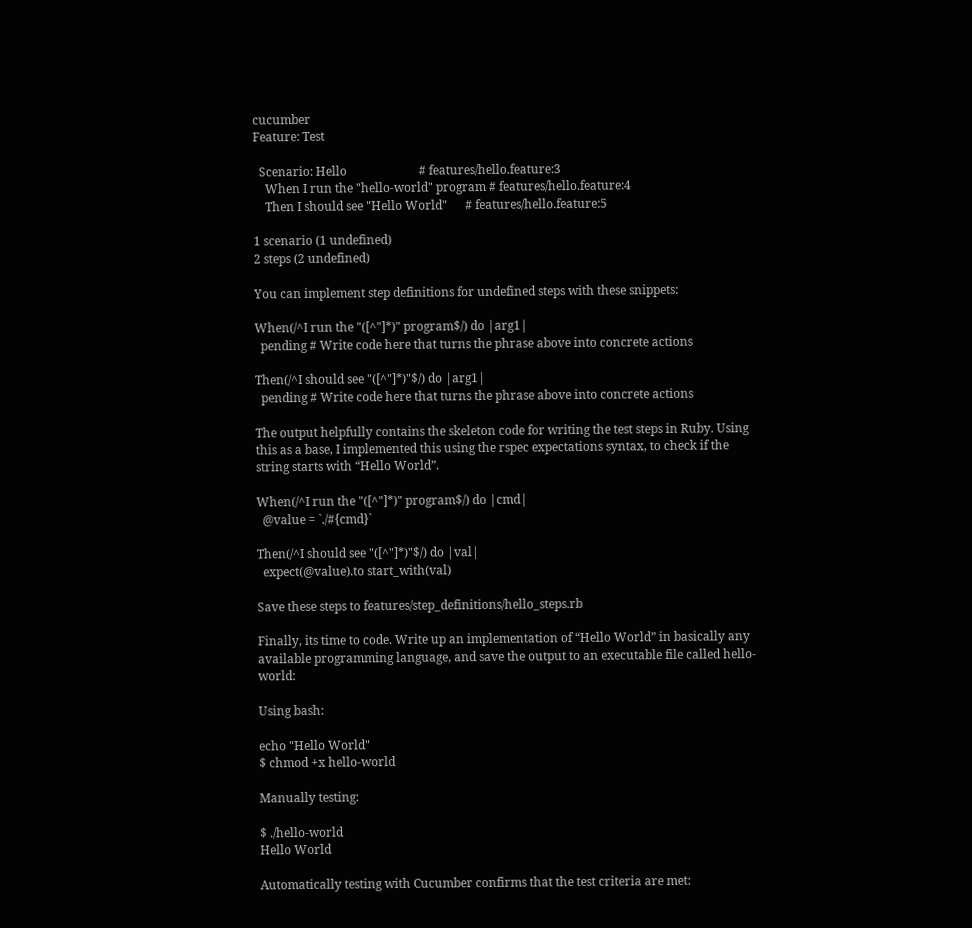cucumber
Feature: Test

  Scenario: Hello                        # features/hello.feature:3
    When I run the "hello-world" program # features/hello.feature:4
    Then I should see "Hello World"      # features/hello.feature:5

1 scenario (1 undefined)
2 steps (2 undefined)

You can implement step definitions for undefined steps with these snippets:

When(/^I run the "([^"]*)" program$/) do |arg1|
  pending # Write code here that turns the phrase above into concrete actions

Then(/^I should see "([^"]*)"$/) do |arg1|
  pending # Write code here that turns the phrase above into concrete actions

The output helpfully contains the skeleton code for writing the test steps in Ruby. Using this as a base, I implemented this using the rspec expectations syntax, to check if the string starts with “Hello World”.

When(/^I run the "([^"]*)" program$/) do |cmd|
  @value = `./#{cmd}`

Then(/^I should see "([^"]*)"$/) do |val|
  expect(@value).to start_with(val)

Save these steps to features/step_definitions/hello_steps.rb

Finally, its time to code. Write up an implementation of “Hello World” in basically any available programming language, and save the output to an executable file called hello-world:

Using bash:

echo "Hello World"
$ chmod +x hello-world

Manually testing:

$ ./hello-world
Hello World

Automatically testing with Cucumber confirms that the test criteria are met: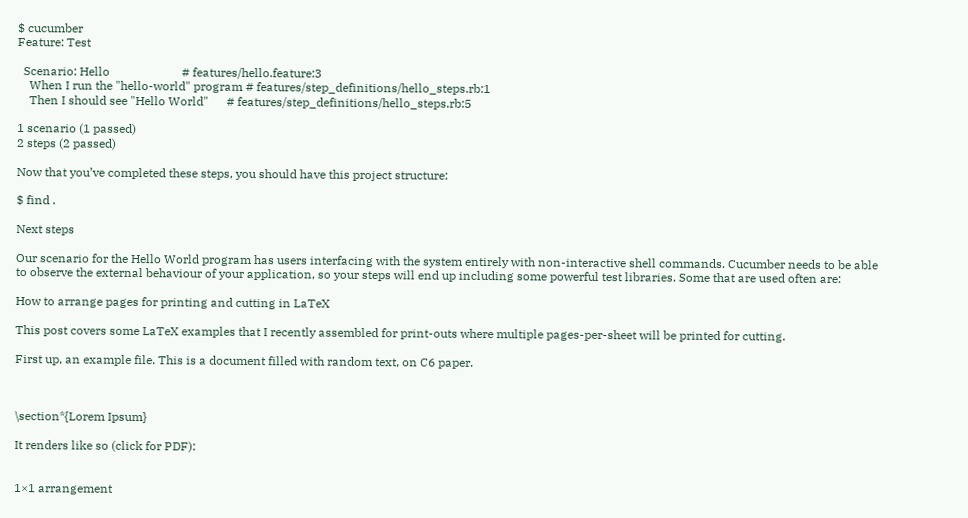$ cucumber
Feature: Test

  Scenario: Hello                        # features/hello.feature:3
    When I run the "hello-world" program # features/step_definitions/hello_steps.rb:1
    Then I should see "Hello World"      # features/step_definitions/hello_steps.rb:5

1 scenario (1 passed)
2 steps (2 passed)

Now that you’ve completed these steps, you should have this project structure:

$ find .

Next steps

Our scenario for the Hello World program has users interfacing with the system entirely with non-interactive shell commands. Cucumber needs to be able to observe the external behaviour of your application, so your steps will end up including some powerful test libraries. Some that are used often are:

How to arrange pages for printing and cutting in LaTeX

This post covers some LaTeX examples that I recently assembled for print-outs where multiple pages-per-sheet will be printed for cutting.

First up, an example file. This is a document filled with random text, on C6 paper.



\section*{Lorem Ipsum}

It renders like so (click for PDF):


1×1 arrangement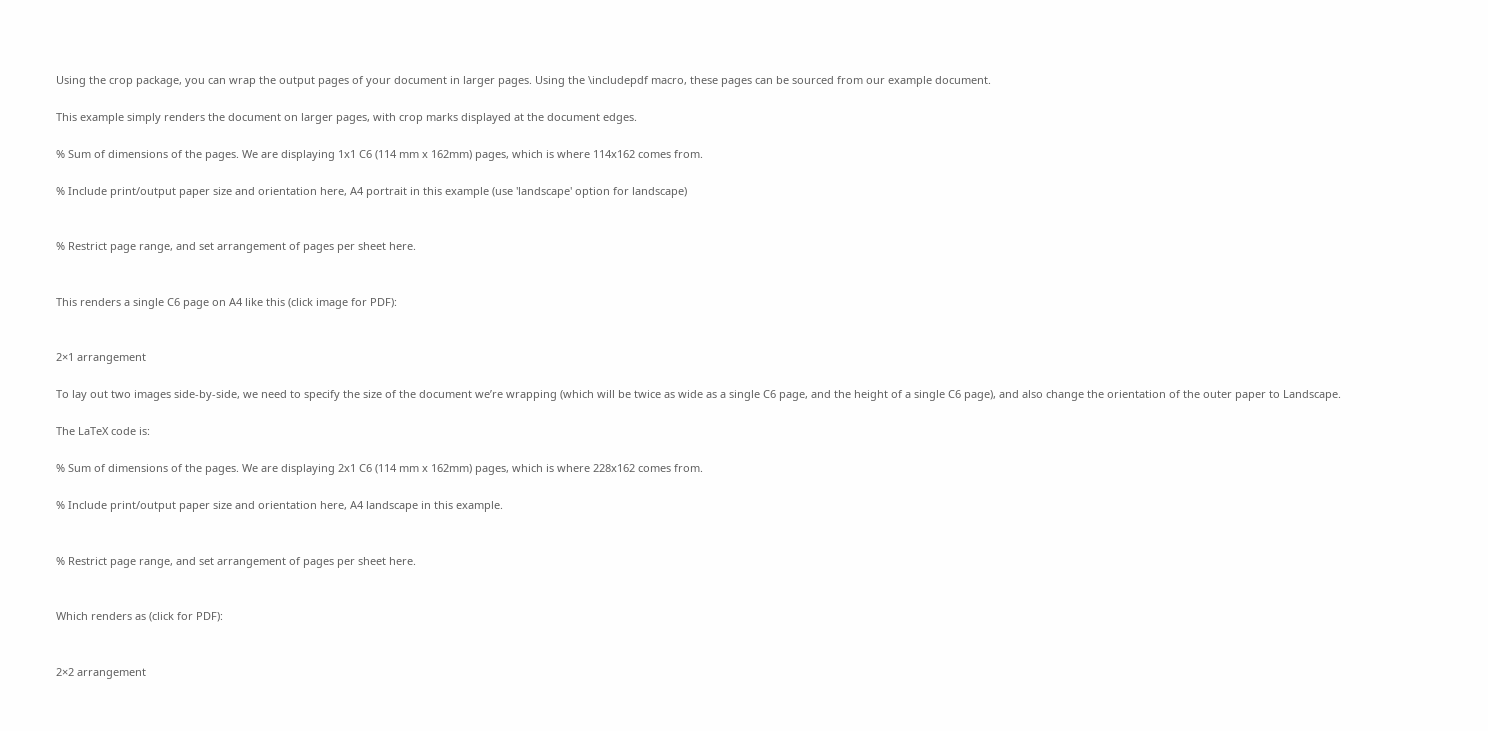Using the crop package, you can wrap the output pages of your document in larger pages. Using the \includepdf macro, these pages can be sourced from our example document.

This example simply renders the document on larger pages, with crop marks displayed at the document edges.

% Sum of dimensions of the pages. We are displaying 1x1 C6 (114 mm x 162mm) pages, which is where 114x162 comes from.

% Include print/output paper size and orientation here, A4 portrait in this example (use 'landscape' option for landscape)


% Restrict page range, and set arrangement of pages per sheet here.


This renders a single C6 page on A4 like this (click image for PDF):


2×1 arrangement

To lay out two images side-by-side, we need to specify the size of the document we’re wrapping (which will be twice as wide as a single C6 page, and the height of a single C6 page), and also change the orientation of the outer paper to Landscape.

The LaTeX code is:

% Sum of dimensions of the pages. We are displaying 2x1 C6 (114 mm x 162mm) pages, which is where 228x162 comes from.

% Include print/output paper size and orientation here, A4 landscape in this example.


% Restrict page range, and set arrangement of pages per sheet here.


Which renders as (click for PDF):


2×2 arrangement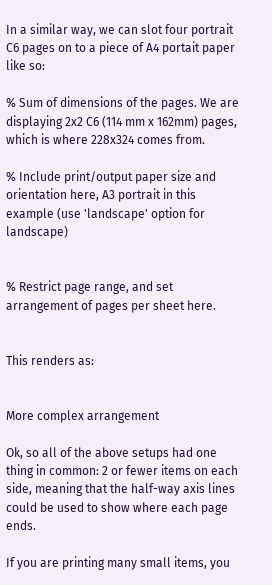In a similar way, we can slot four portrait C6 pages on to a piece of A4 portait paper like so:

% Sum of dimensions of the pages. We are displaying 2x2 C6 (114 mm x 162mm) pages, which is where 228x324 comes from.

% Include print/output paper size and orientation here, A3 portrait in this example (use 'landscape' option for landscape)


% Restrict page range, and set arrangement of pages per sheet here.


This renders as:


More complex arrangement

Ok, so all of the above setups had one thing in common: 2 or fewer items on each side, meaning that the half-way axis lines could be used to show where each page ends.

If you are printing many small items, you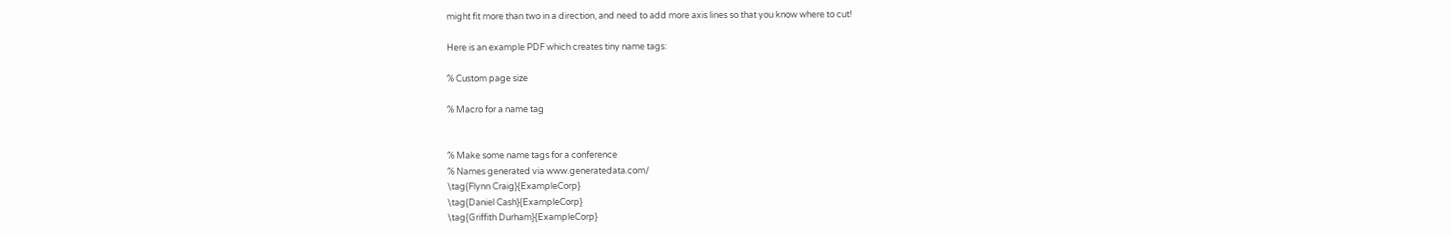might fit more than two in a direction, and need to add more axis lines so that you know where to cut!

Here is an example PDF which creates tiny name tags:

% Custom page size

% Macro for a name tag


% Make some name tags for a conference
% Names generated via www.generatedata.com/
\tag{Flynn Craig}{ExampleCorp}
\tag{Daniel Cash}{ExampleCorp}
\tag{Griffith Durham}{ExampleCorp}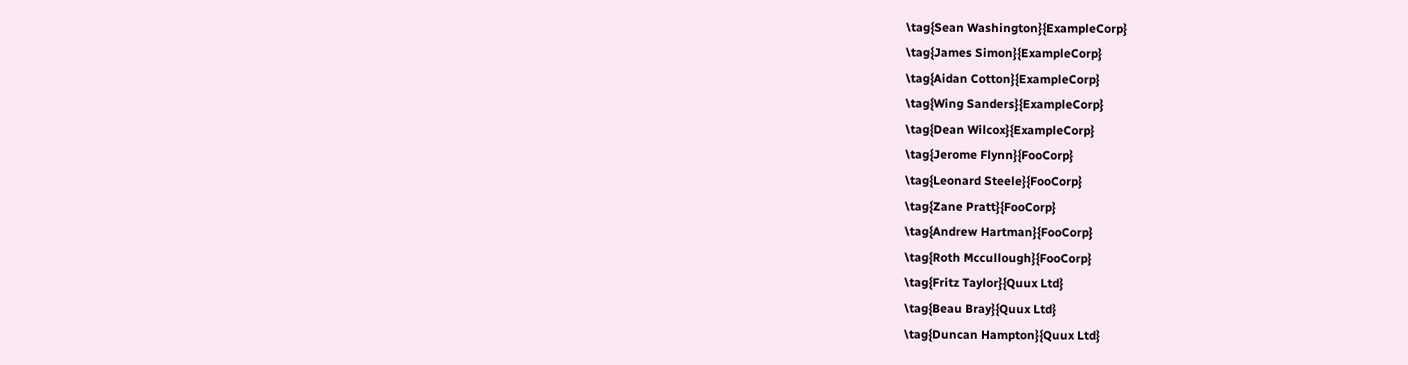\tag{Sean Washington}{ExampleCorp}
\tag{James Simon}{ExampleCorp}
\tag{Aidan Cotton}{ExampleCorp}
\tag{Wing Sanders}{ExampleCorp}
\tag{Dean Wilcox}{ExampleCorp}
\tag{Jerome Flynn}{FooCorp}
\tag{Leonard Steele}{FooCorp}
\tag{Zane Pratt}{FooCorp}
\tag{Andrew Hartman}{FooCorp}
\tag{Roth Mccullough}{FooCorp}
\tag{Fritz Taylor}{Quux Ltd}
\tag{Beau Bray}{Quux Ltd}
\tag{Duncan Hampton}{Quux Ltd}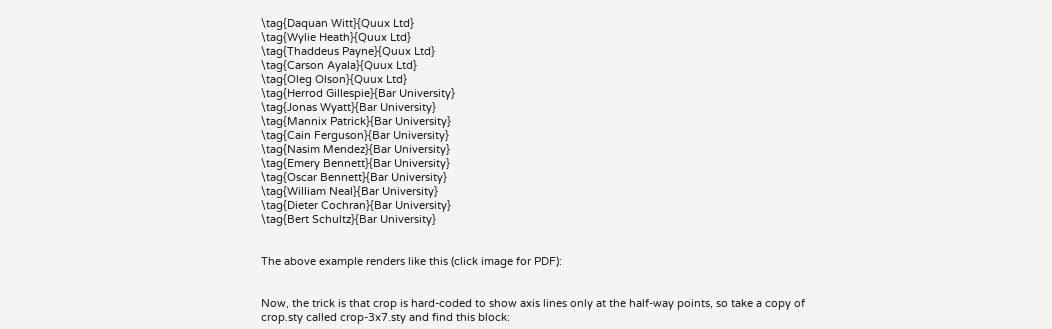\tag{Daquan Witt}{Quux Ltd}
\tag{Wylie Heath}{Quux Ltd}
\tag{Thaddeus Payne}{Quux Ltd}
\tag{Carson Ayala}{Quux Ltd}
\tag{Oleg Olson}{Quux Ltd}
\tag{Herrod Gillespie}{Bar University}
\tag{Jonas Wyatt}{Bar University}
\tag{Mannix Patrick}{Bar University}
\tag{Cain Ferguson}{Bar University}
\tag{Nasim Mendez}{Bar University}
\tag{Emery Bennett}{Bar University}
\tag{Oscar Bennett}{Bar University}
\tag{William Neal}{Bar University}
\tag{Dieter Cochran}{Bar University}
\tag{Bert Schultz}{Bar University}


The above example renders like this (click image for PDF):


Now, the trick is that crop is hard-coded to show axis lines only at the half-way points, so take a copy of crop.sty called crop-3x7.sty and find this block: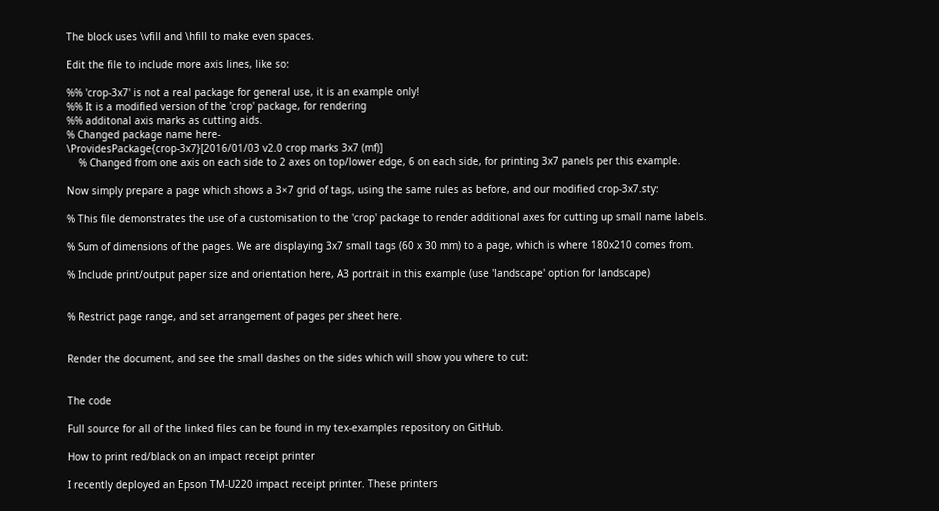The block uses \vfill and \hfill to make even spaces.

Edit the file to include more axis lines, like so:

%% 'crop-3x7' is not a real package for general use, it is an example only!
%% It is a modified version of the 'crop' package, for rendering
%% additonal axis marks as cutting aids.
% Changed package name here-
\ProvidesPackage{crop-3x7}[2016/01/03 v2.0 crop marks 3x7 (mf)]
    % Changed from one axis on each side to 2 axes on top/lower edge, 6 on each side, for printing 3x7 panels per this example.

Now simply prepare a page which shows a 3×7 grid of tags, using the same rules as before, and our modified crop-3x7.sty:

% This file demonstrates the use of a customisation to the 'crop' package to render additional axes for cutting up small name labels.

% Sum of dimensions of the pages. We are displaying 3x7 small tags (60 x 30 mm) to a page, which is where 180x210 comes from.

% Include print/output paper size and orientation here, A3 portrait in this example (use 'landscape' option for landscape)


% Restrict page range, and set arrangement of pages per sheet here.


Render the document, and see the small dashes on the sides which will show you where to cut:


The code

Full source for all of the linked files can be found in my tex-examples repository on GitHub.

How to print red/black on an impact receipt printer

I recently deployed an Epson TM-U220 impact receipt printer. These printers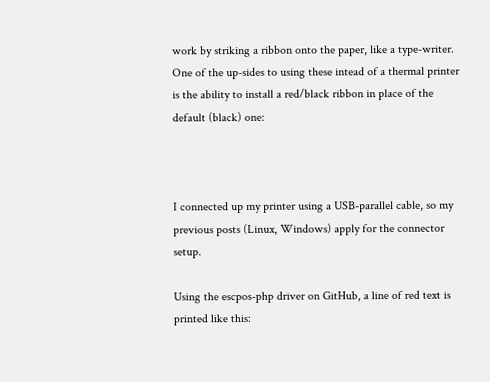work by striking a ribbon onto the paper, like a type-writer. One of the up-sides to using these intead of a thermal printer is the ability to install a red/black ribbon in place of the default (black) one:



I connected up my printer using a USB-parallel cable, so my previous posts (Linux, Windows) apply for the connector setup.

Using the escpos-php driver on GitHub, a line of red text is printed like this: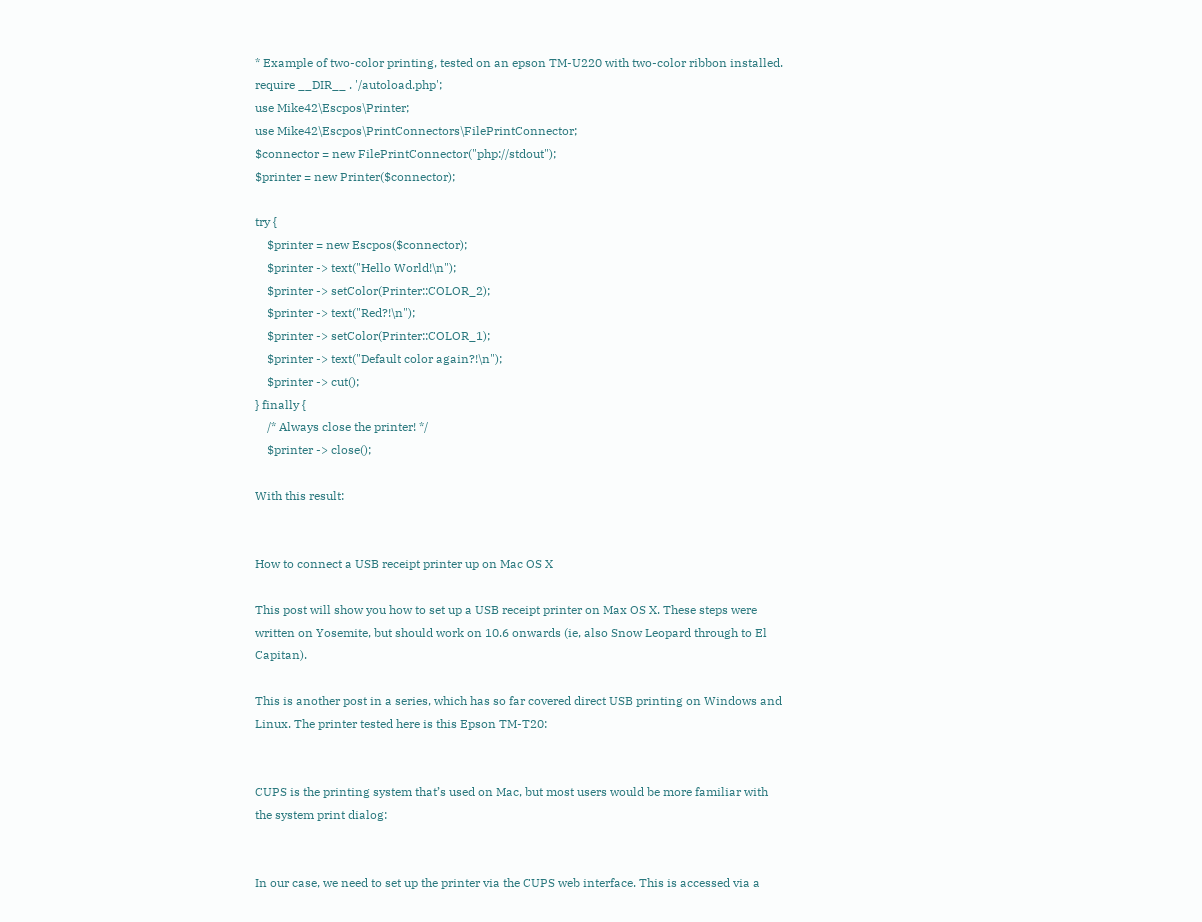* Example of two-color printing, tested on an epson TM-U220 with two-color ribbon installed.
require __DIR__ . '/autoload.php';
use Mike42\Escpos\Printer;
use Mike42\Escpos\PrintConnectors\FilePrintConnector;
$connector = new FilePrintConnector("php://stdout");
$printer = new Printer($connector);

try {
    $printer = new Escpos($connector);
    $printer -> text("Hello World!\n");
    $printer -> setColor(Printer::COLOR_2);
    $printer -> text("Red?!\n");
    $printer -> setColor(Printer::COLOR_1);
    $printer -> text("Default color again?!\n");
    $printer -> cut();
} finally {
    /* Always close the printer! */
    $printer -> close();

With this result:


How to connect a USB receipt printer up on Mac OS X

This post will show you how to set up a USB receipt printer on Max OS X. These steps were written on Yosemite, but should work on 10.6 onwards (ie, also Snow Leopard through to El Capitan).

This is another post in a series, which has so far covered direct USB printing on Windows and Linux. The printer tested here is this Epson TM-T20:


CUPS is the printing system that’s used on Mac, but most users would be more familiar with the system print dialog:


In our case, we need to set up the printer via the CUPS web interface. This is accessed via a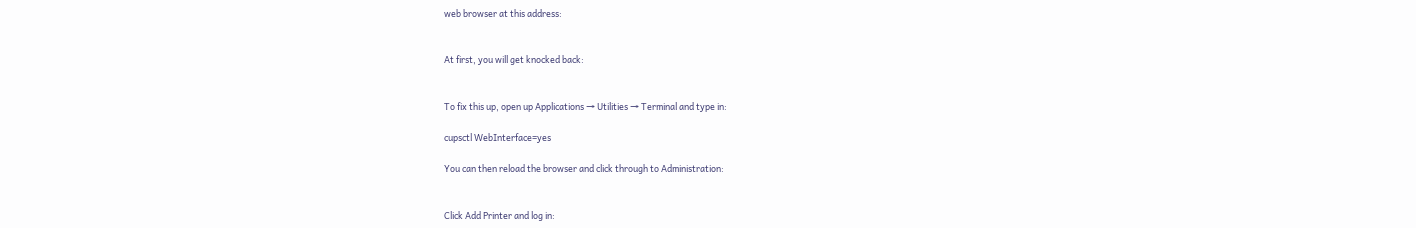web browser at this address:


At first, you will get knocked back:


To fix this up, open up Applications → Utilities → Terminal and type in:

cupsctl WebInterface=yes

You can then reload the browser and click through to Administration:


Click Add Printer and log in: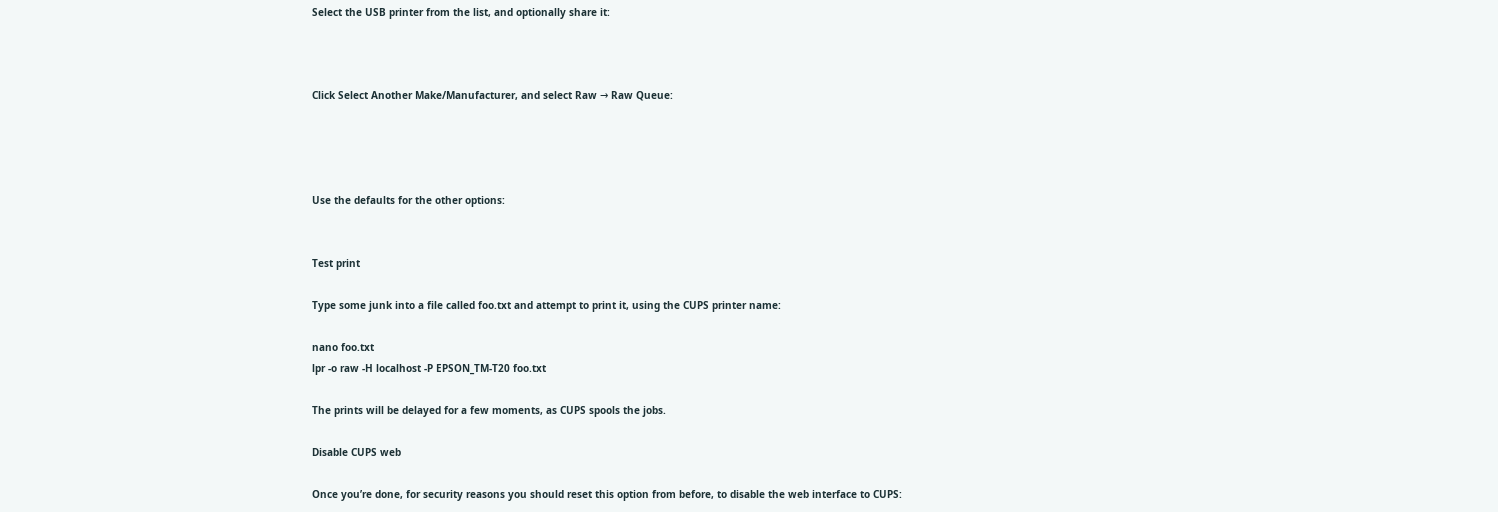Select the USB printer from the list, and optionally share it:



Click Select Another Make/Manufacturer, and select Raw → Raw Queue:




Use the defaults for the other options:


Test print

Type some junk into a file called foo.txt and attempt to print it, using the CUPS printer name:

nano foo.txt
lpr -o raw -H localhost -P EPSON_TM-T20 foo.txt

The prints will be delayed for a few moments, as CUPS spools the jobs.

Disable CUPS web

Once you’re done, for security reasons you should reset this option from before, to disable the web interface to CUPS: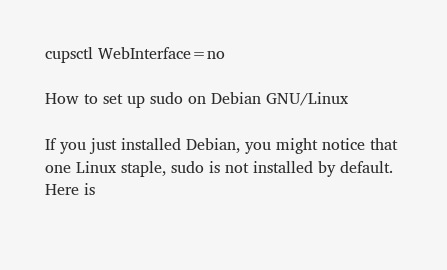cupsctl WebInterface=no

How to set up sudo on Debian GNU/Linux

If you just installed Debian, you might notice that one Linux staple, sudo is not installed by default. Here is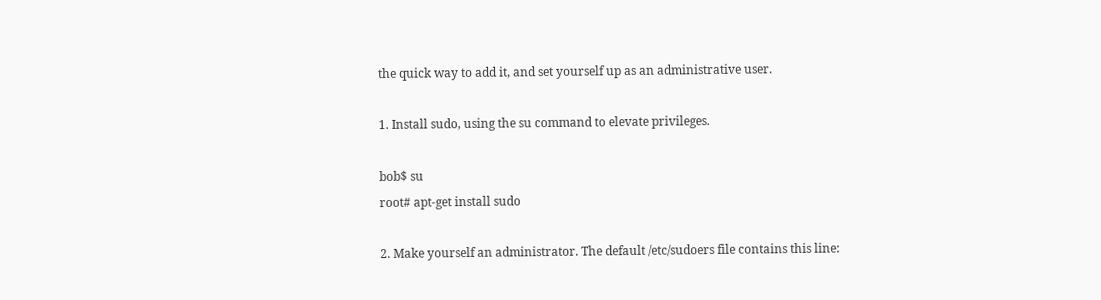the quick way to add it, and set yourself up as an administrative user.

1. Install sudo, using the su command to elevate privileges.

bob$ su
root# apt-get install sudo

2. Make yourself an administrator. The default /etc/sudoers file contains this line: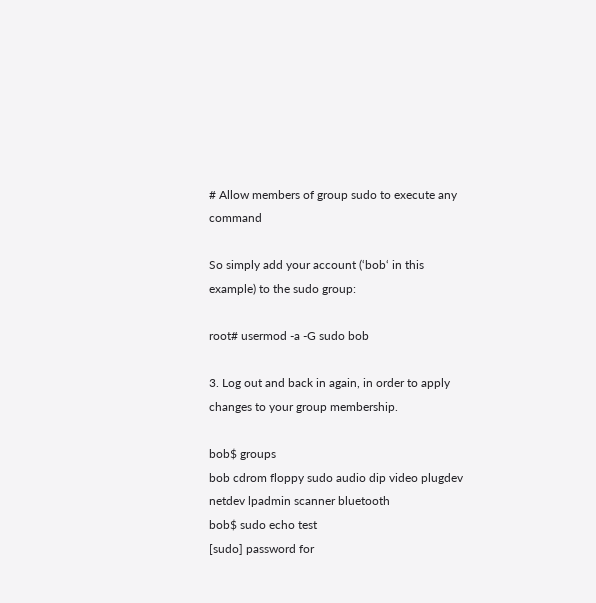# Allow members of group sudo to execute any command

So simply add your account (‘bob‘ in this example) to the sudo group:

root# usermod -a -G sudo bob

3. Log out and back in again, in order to apply changes to your group membership.

bob$ groups
bob cdrom floppy sudo audio dip video plugdev netdev lpadmin scanner bluetooth
bob$ sudo echo test
[sudo] password for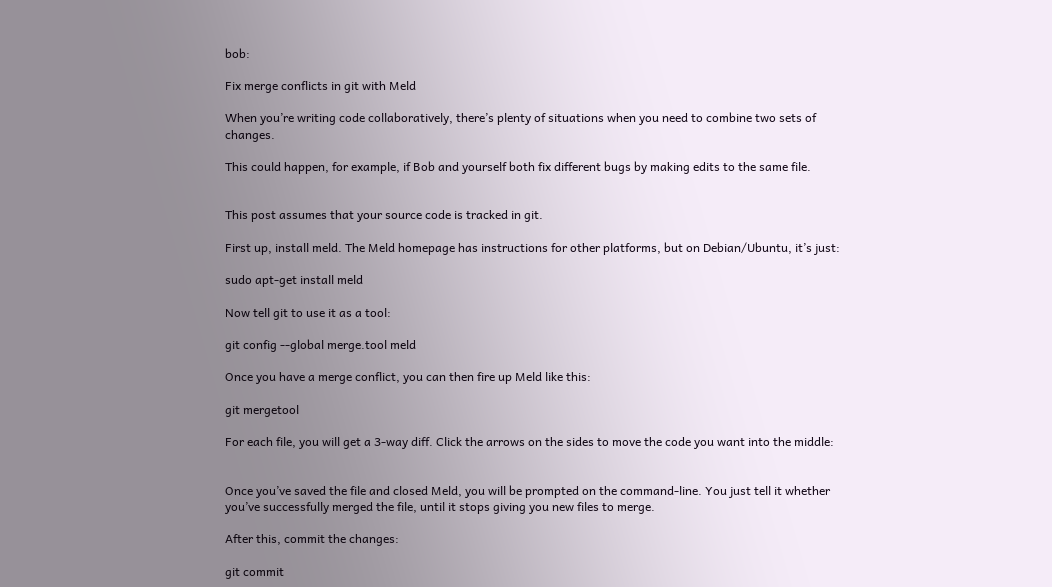bob:

Fix merge conflicts in git with Meld

When you’re writing code collaboratively, there’s plenty of situations when you need to combine two sets of changes.

This could happen, for example, if Bob and yourself both fix different bugs by making edits to the same file.


This post assumes that your source code is tracked in git.

First up, install meld. The Meld homepage has instructions for other platforms, but on Debian/Ubuntu, it’s just:

sudo apt-get install meld

Now tell git to use it as a tool:

git config --global merge.tool meld

Once you have a merge conflict, you can then fire up Meld like this:

git mergetool

For each file, you will get a 3-way diff. Click the arrows on the sides to move the code you want into the middle:


Once you’ve saved the file and closed Meld, you will be prompted on the command-line. You just tell it whether you’ve successfully merged the file, until it stops giving you new files to merge.

After this, commit the changes:

git commit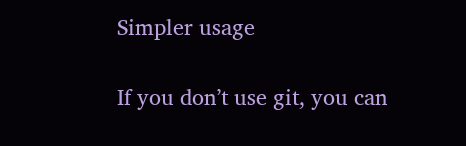Simpler usage

If you don’t use git, you can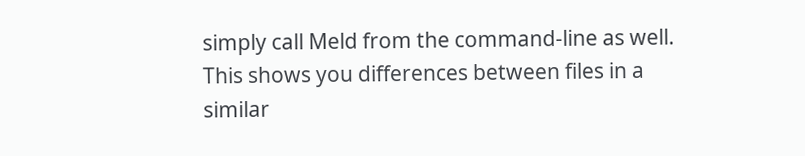simply call Meld from the command-line as well. This shows you differences between files in a similar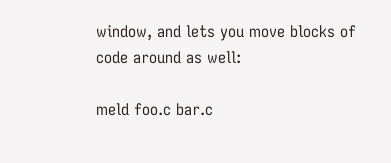window, and lets you move blocks of code around as well:

meld foo.c bar.c